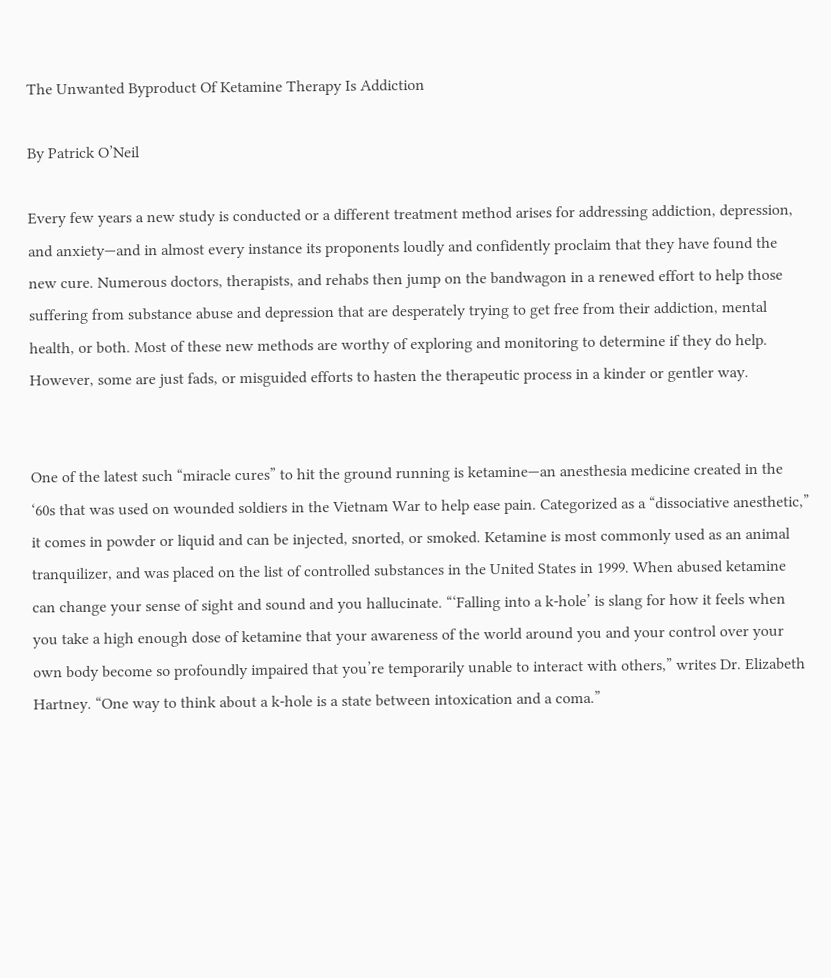The Unwanted Byproduct Of Ketamine Therapy Is Addiction

By Patrick O’Neil

Every few years a new study is conducted or a different treatment method arises for addressing addiction, depression, and anxiety—and in almost every instance its proponents loudly and confidently proclaim that they have found the new cure. Numerous doctors, therapists, and rehabs then jump on the bandwagon in a renewed effort to help those suffering from substance abuse and depression that are desperately trying to get free from their addiction, mental health, or both. Most of these new methods are worthy of exploring and monitoring to determine if they do help. However, some are just fads, or misguided efforts to hasten the therapeutic process in a kinder or gentler way.


One of the latest such “miracle cures” to hit the ground running is ketamine—an anesthesia medicine created in the ‘60s that was used on wounded soldiers in the Vietnam War to help ease pain. Categorized as a “dissociative anesthetic,” it comes in powder or liquid and can be injected, snorted, or smoked. Ketamine is most commonly used as an animal tranquilizer, and was placed on the list of controlled substances in the United States in 1999. When abused ketamine can change your sense of sight and sound and you hallucinate. “‘Falling into a k-hole’ is slang for how it feels when you take a high enough dose of ketamine that your awareness of the world around you and your control over your own body become so profoundly impaired that you’re temporarily unable to interact with others,” writes Dr. Elizabeth Hartney. “One way to think about a k-hole is a state between intoxication and a coma.”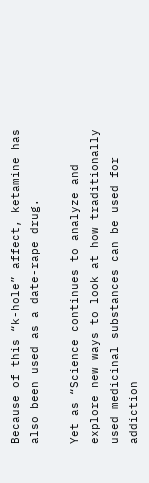Because of this “k-hole” affect, ketamine has also been used as a date-rape drug.

Yet as “Science continues to analyze and explore new ways to look at how traditionally used medicinal substances can be used for addiction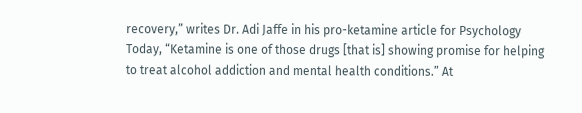recovery,” writes Dr. Adi Jaffe in his pro-ketamine article for Psychology Today, “Ketamine is one of those drugs [that is] showing promise for helping to treat alcohol addiction and mental health conditions.” At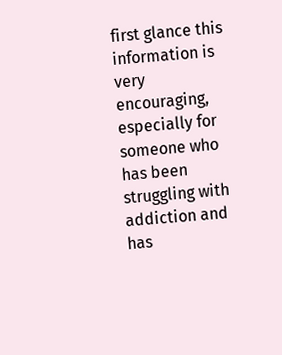first glance this information is very encouraging, especially for someone who has been struggling with addiction and has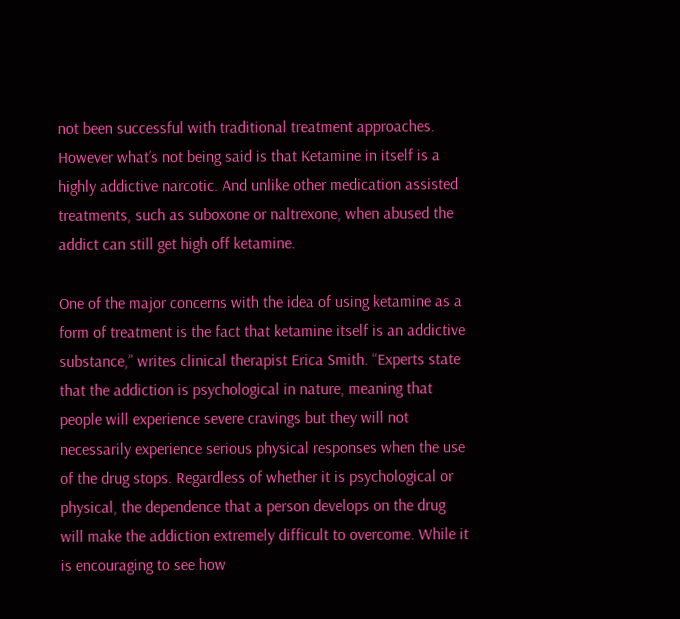not been successful with traditional treatment approaches. However what’s not being said is that Ketamine in itself is a highly addictive narcotic. And unlike other medication assisted treatments, such as suboxone or naltrexone, when abused the addict can still get high off ketamine.

One of the major concerns with the idea of using ketamine as a form of treatment is the fact that ketamine itself is an addictive substance,” writes clinical therapist Erica Smith. “Experts state that the addiction is psychological in nature, meaning that people will experience severe cravings but they will not necessarily experience serious physical responses when the use of the drug stops. Regardless of whether it is psychological or physical, the dependence that a person develops on the drug will make the addiction extremely difficult to overcome. While it is encouraging to see how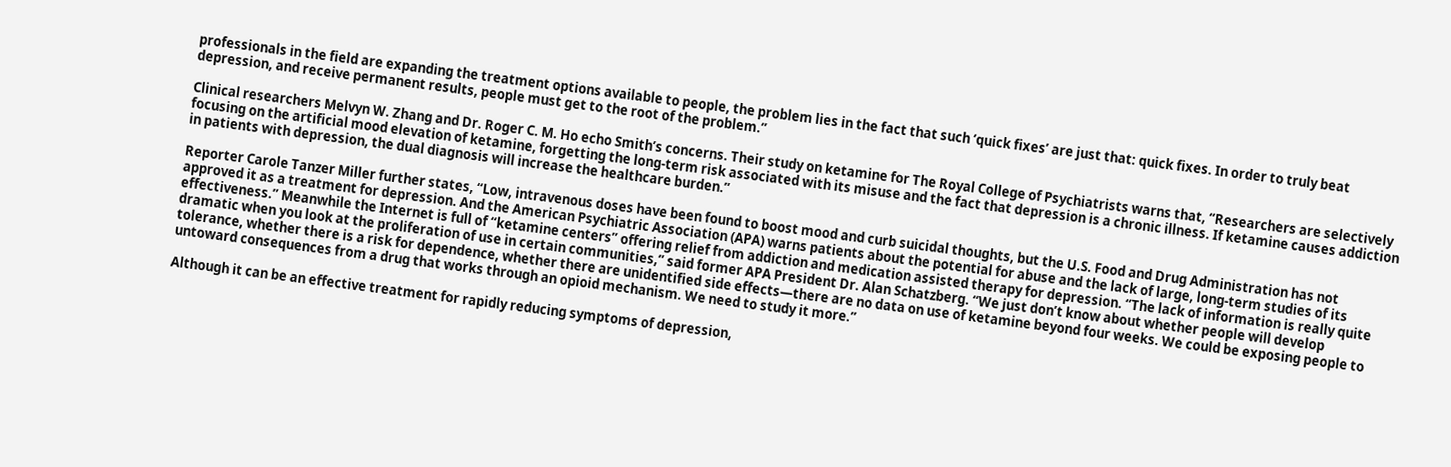professionals in the field are expanding the treatment options available to people, the problem lies in the fact that such ‘quick fixes’ are just that: quick fixes. In order to truly beat depression, and receive permanent results, people must get to the root of the problem.”

Clinical researchers Melvyn W. Zhang and Dr. Roger C. M. Ho echo Smith’s concerns. Their study on ketamine for The Royal College of Psychiatrists warns that, “Researchers are selectively focusing on the artificial mood elevation of ketamine, forgetting the long-term risk associated with its misuse and the fact that depression is a chronic illness. If ketamine causes addiction in patients with depression, the dual diagnosis will increase the healthcare burden.”

Reporter Carole Tanzer Miller further states, “Low, intravenous doses have been found to boost mood and curb suicidal thoughts, but the U.S. Food and Drug Administration has not approved it as a treatment for depression. And the American Psychiatric Association (APA) warns patients about the potential for abuse and the lack of large, long-term studies of its effectiveness.” Meanwhile the Internet is full of “ketamine centers” offering relief from addiction and medication assisted therapy for depression. “The lack of information is really quite dramatic when you look at the proliferation of use in certain communities,” said former APA President Dr. Alan Schatzberg. “We just don’t know about whether people will develop tolerance, whether there is a risk for dependence, whether there are unidentified side effects—there are no data on use of ketamine beyond four weeks. We could be exposing people to untoward consequences from a drug that works through an opioid mechanism. We need to study it more.”

Although it can be an effective treatment for rapidly reducing symptoms of depression,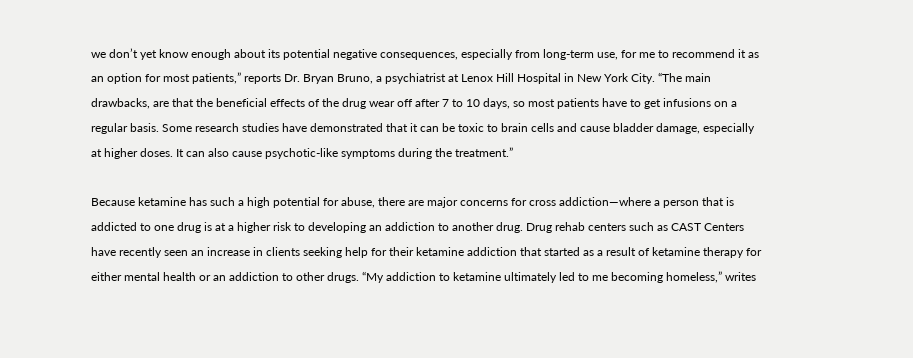we don’t yet know enough about its potential negative consequences, especially from long-term use, for me to recommend it as an option for most patients,” reports Dr. Bryan Bruno, a psychiatrist at Lenox Hill Hospital in New York City. “The main drawbacks, are that the beneficial effects of the drug wear off after 7 to 10 days, so most patients have to get infusions on a regular basis. Some research studies have demonstrated that it can be toxic to brain cells and cause bladder damage, especially at higher doses. It can also cause psychotic-like symptoms during the treatment.”

Because ketamine has such a high potential for abuse, there are major concerns for cross addiction—where a person that is addicted to one drug is at a higher risk to developing an addiction to another drug. Drug rehab centers such as CAST Centers have recently seen an increase in clients seeking help for their ketamine addiction that started as a result of ketamine therapy for either mental health or an addiction to other drugs. “My addiction to ketamine ultimately led to me becoming homeless,” writes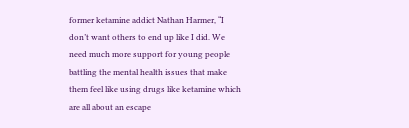former ketamine addict Nathan Harmer, “I don’t want others to end up like I did. We need much more support for young people battling the mental health issues that make them feel like using drugs like ketamine which are all about an escape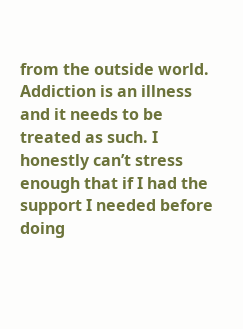from the outside world. Addiction is an illness and it needs to be treated as such. I honestly can’t stress enough that if I had the support I needed before doing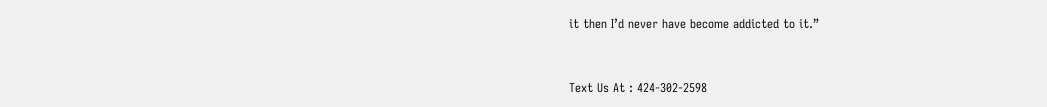it then I’d never have become addicted to it.”


Text Us At : 424-302-2598